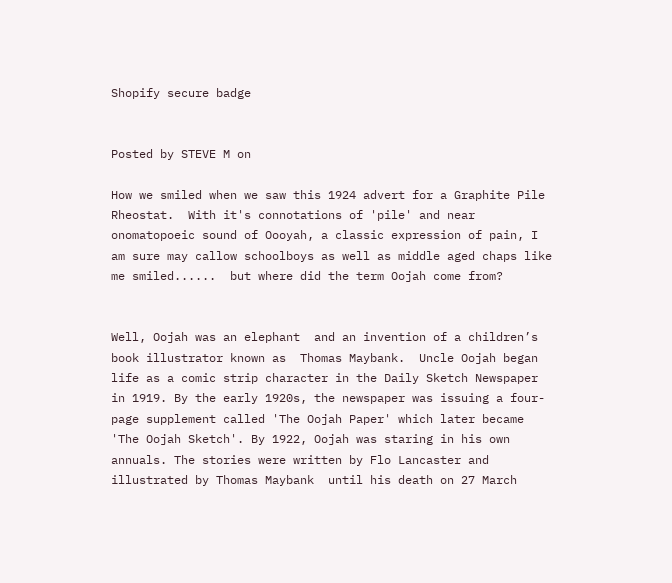Shopify secure badge


Posted by STEVE M on

How we smiled when we saw this 1924 advert for a Graphite Pile Rheostat.  With it's connotations of 'pile' and near onomatopoeic sound of Oooyah, a classic expression of pain, I am sure may callow schoolboys as well as middle aged chaps like me smiled......  but where did the term Oojah come from?


Well, Oojah was an elephant  and an invention of a children’s book illustrator known as  Thomas Maybank.  Uncle Oojah began life as a comic strip character in the Daily Sketch Newspaper in 1919. By the early 1920s, the newspaper was issuing a four-page supplement called 'The Oojah Paper' which later became 'The Oojah Sketch'. By 1922, Oojah was staring in his own annuals. The stories were written by Flo Lancaster and illustrated by Thomas Maybank  until his death on 27 March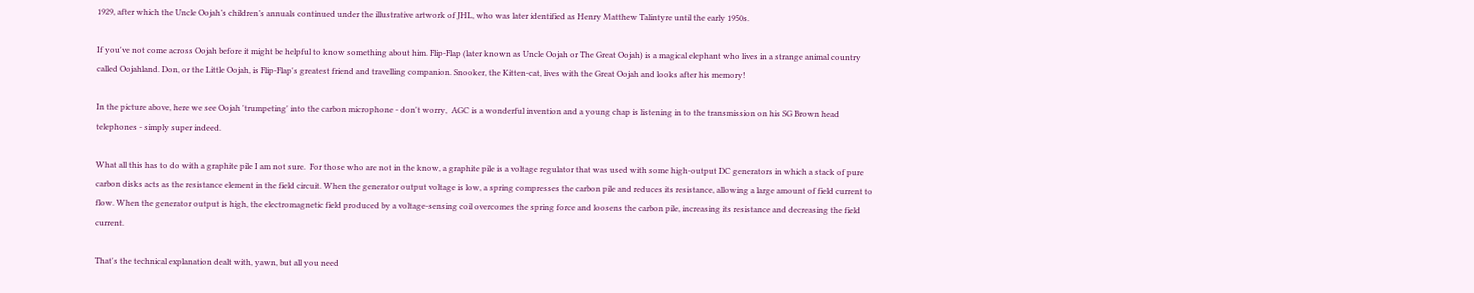1929, after which the Uncle Oojah’s children’s annuals continued under the illustrative artwork of JHL, who was later identified as Henry Matthew Talintyre until the early 1950s.

If you've not come across Oojah before it might be helpful to know something about him. Flip-Flap (later known as Uncle Oojah or The Great Oojah) is a magical elephant who lives in a strange animal country called Oojahland. Don, or the Little Oojah, is Flip-Flap's greatest friend and travelling companion. Snooker, the Kitten-cat, lives with the Great Oojah and looks after his memory!

In the picture above, here we see Oojah 'trumpeting' into the carbon microphone - don't worry,  AGC is a wonderful invention and a young chap is listening in to the transmission on his SG Brown head telephones - simply super indeed.

What all this has to do with a graphite pile I am not sure.  For those who are not in the know, a graphite pile is a voltage regulator that was used with some high-output DC generators in which a stack of pure carbon disks acts as the resistance element in the field circuit. When the generator output voltage is low, a spring compresses the carbon pile and reduces its resistance, allowing a large amount of field current to flow. When the generator output is high, the electromagnetic field produced by a voltage-sensing coil overcomes the spring force and loosens the carbon pile, increasing its resistance and decreasing the field current.

That's the technical explanation dealt with, yawn, but all you need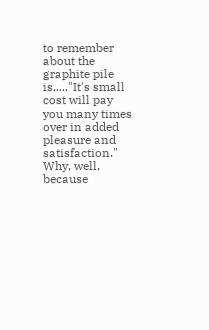to remember about the graphite pile is....."It's small cost will pay you many times over in added pleasure and satisfaction."  Why, well, because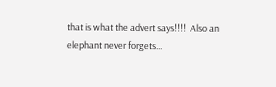that is what the advert says!!!!  Also an elephant never forgets...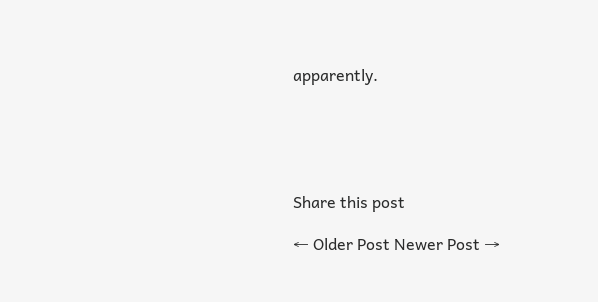apparently.





Share this post

← Older Post Newer Post →